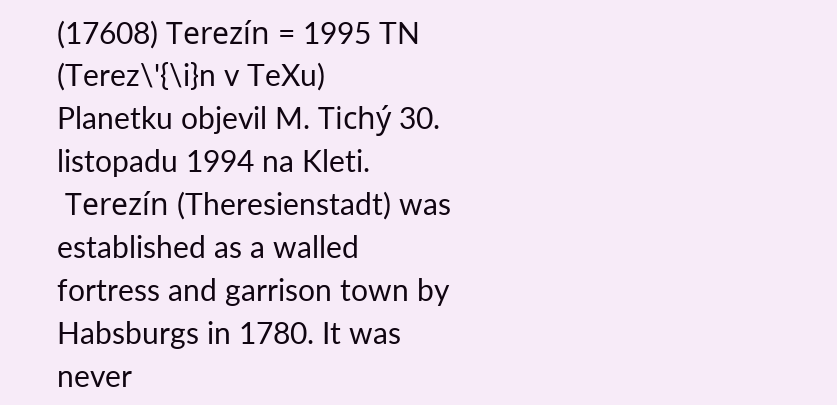(17608) Terezín = 1995 TN  (Terez\'{\i}n v TeXu)
Planetku objevil M. Tichý 30. listopadu 1994 na Kleti.
 Terezín (Theresienstadt) was established as a walled fortress and garrison town by Habsburgs in 1780. It was never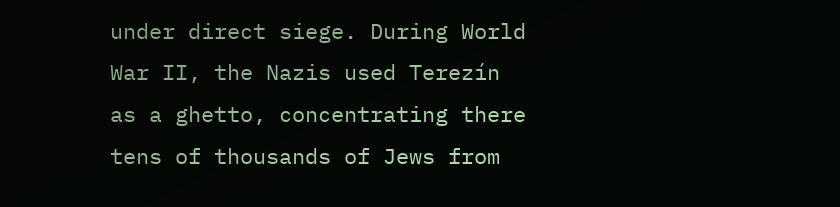under direct siege. During World War II, the Nazis used Terezín as a ghetto, concentrating there tens of thousands of Jews from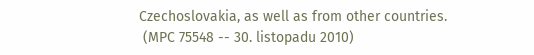Czechoslovakia, as well as from other countries.
 (MPC 75548 -- 30. listopadu 2010)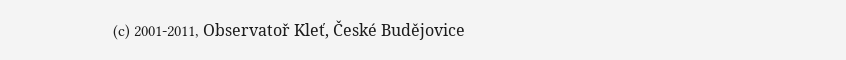(c) 2001-2011, Observatoř Kleť, České Budějovice